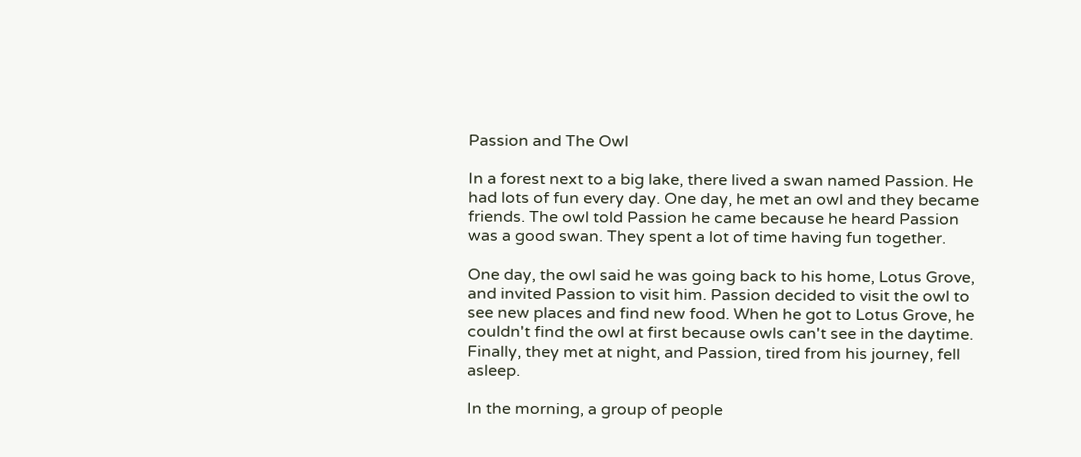Passion and The Owl

In a forest next to a big lake, there lived a swan named Passion. He had lots of fun every day. One day, he met an owl and they became friends. The owl told Passion he came because he heard Passion was a good swan. They spent a lot of time having fun together.

One day, the owl said he was going back to his home, Lotus Grove, and invited Passion to visit him. Passion decided to visit the owl to see new places and find new food. When he got to Lotus Grove, he couldn't find the owl at first because owls can't see in the daytime. Finally, they met at night, and Passion, tired from his journey, fell asleep.

In the morning, a group of people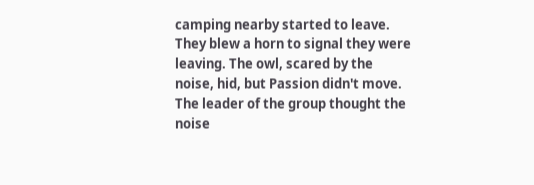camping nearby started to leave. They blew a horn to signal they were leaving. The owl, scared by the noise, hid, but Passion didn't move. The leader of the group thought the noise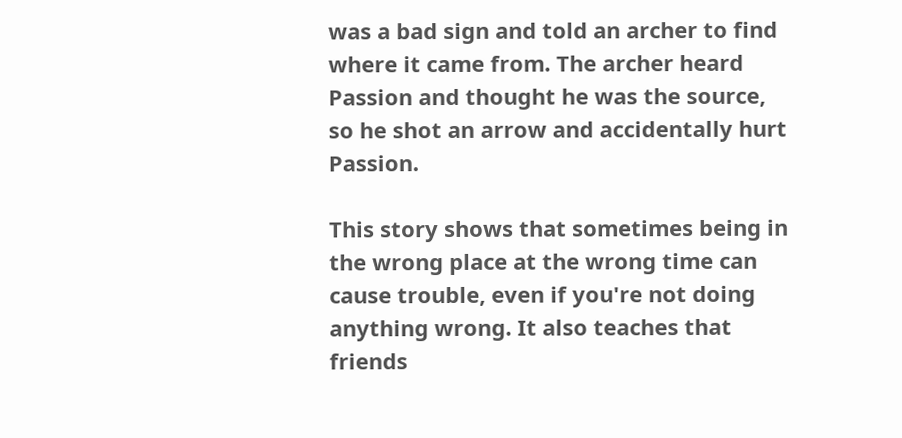was a bad sign and told an archer to find where it came from. The archer heard Passion and thought he was the source, so he shot an arrow and accidentally hurt Passion.

This story shows that sometimes being in the wrong place at the wrong time can cause trouble, even if you're not doing anything wrong. It also teaches that friends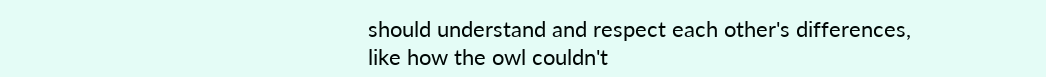should understand and respect each other's differences, like how the owl couldn't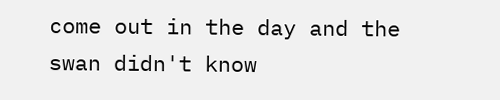come out in the day and the swan didn't know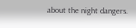about the night dangers.